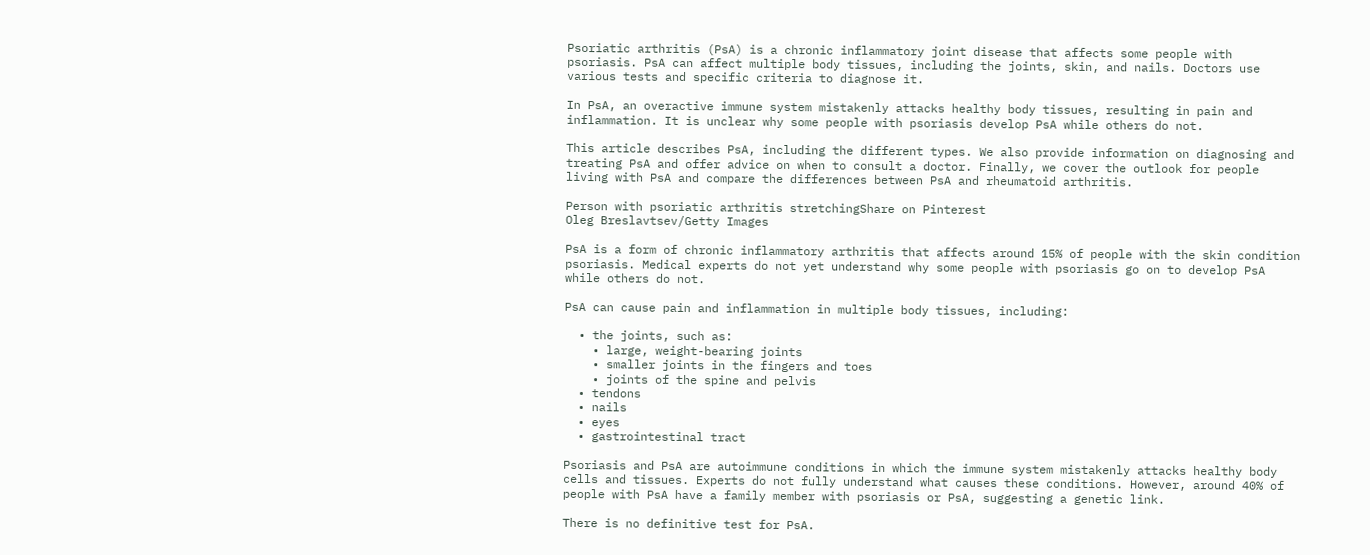Psoriatic arthritis (PsA) is a chronic inflammatory joint disease that affects some people with psoriasis. PsA can affect multiple body tissues, including the joints, skin, and nails. Doctors use various tests and specific criteria to diagnose it.

In PsA, an overactive immune system mistakenly attacks healthy body tissues, resulting in pain and inflammation. It is unclear why some people with psoriasis develop PsA while others do not.

This article describes PsA, including the different types. We also provide information on diagnosing and treating PsA and offer advice on when to consult a doctor. Finally, we cover the outlook for people living with PsA and compare the differences between PsA and rheumatoid arthritis.

Person with psoriatic arthritis stretchingShare on Pinterest
Oleg Breslavtsev/Getty Images

PsA is a form of chronic inflammatory arthritis that affects around 15% of people with the skin condition psoriasis. Medical experts do not yet understand why some people with psoriasis go on to develop PsA while others do not.

PsA can cause pain and inflammation in multiple body tissues, including:

  • the joints, such as:
    • large, weight-bearing joints
    • smaller joints in the fingers and toes
    • joints of the spine and pelvis
  • tendons
  • nails
  • eyes
  • gastrointestinal tract

Psoriasis and PsA are autoimmune conditions in which the immune system mistakenly attacks healthy body cells and tissues. Experts do not fully understand what causes these conditions. However, around 40% of people with PsA have a family member with psoriasis or PsA, suggesting a genetic link.

There is no definitive test for PsA.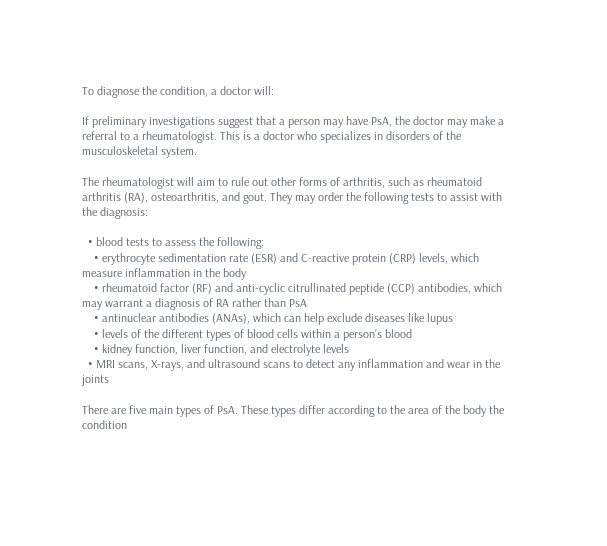To diagnose the condition, a doctor will:

If preliminary investigations suggest that a person may have PsA, the doctor may make a referral to a rheumatologist. This is a doctor who specializes in disorders of the musculoskeletal system.

The rheumatologist will aim to rule out other forms of arthritis, such as rheumatoid arthritis (RA), osteoarthritis, and gout. They may order the following tests to assist with the diagnosis:

  • blood tests to assess the following:
    • erythrocyte sedimentation rate (ESR) and C-reactive protein (CRP) levels, which measure inflammation in the body
    • rheumatoid factor (RF) and anti-cyclic citrullinated peptide (CCP) antibodies, which may warrant a diagnosis of RA rather than PsA
    • antinuclear antibodies (ANAs), which can help exclude diseases like lupus
    • levels of the different types of blood cells within a person’s blood
    • kidney function, liver function, and electrolyte levels
  • MRI scans, X-rays, and ultrasound scans to detect any inflammation and wear in the joints

There are five main types of PsA. These types differ according to the area of the body the condition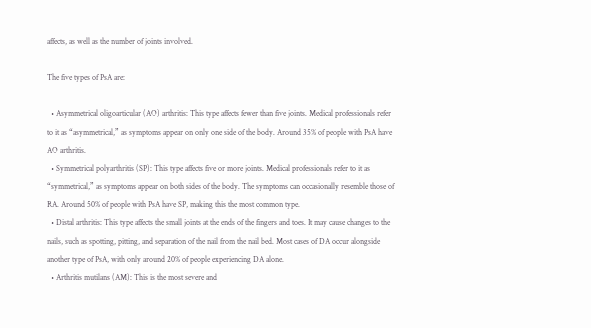affects, as well as the number of joints involved.

The five types of PsA are:

  • Asymmetrical oligoarticular (AO) arthritis: This type affects fewer than five joints. Medical professionals refer to it as “asymmetrical,” as symptoms appear on only one side of the body. Around 35% of people with PsA have AO arthritis.
  • Symmetrical polyarthritis (SP): This type affects five or more joints. Medical professionals refer to it as “symmetrical,” as symptoms appear on both sides of the body. The symptoms can occasionally resemble those of RA. Around 50% of people with PsA have SP, making this the most common type.
  • Distal arthritis: This type affects the small joints at the ends of the fingers and toes. It may cause changes to the nails, such as spotting, pitting, and separation of the nail from the nail bed. Most cases of DA occur alongside another type of PsA, with only around 20% of people experiencing DA alone.
  • Arthritis mutilans (AM): This is the most severe and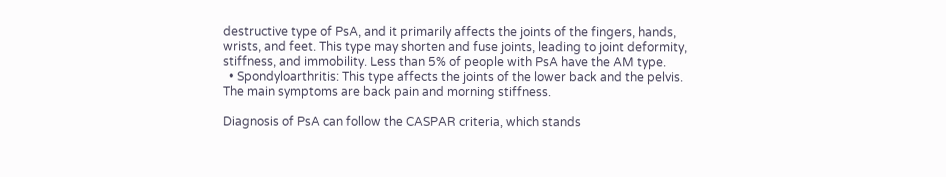destructive type of PsA, and it primarily affects the joints of the fingers, hands, wrists, and feet. This type may shorten and fuse joints, leading to joint deformity, stiffness, and immobility. Less than 5% of people with PsA have the AM type.
  • Spondyloarthritis: This type affects the joints of the lower back and the pelvis. The main symptoms are back pain and morning stiffness.

Diagnosis of PsA can follow the CASPAR criteria, which stands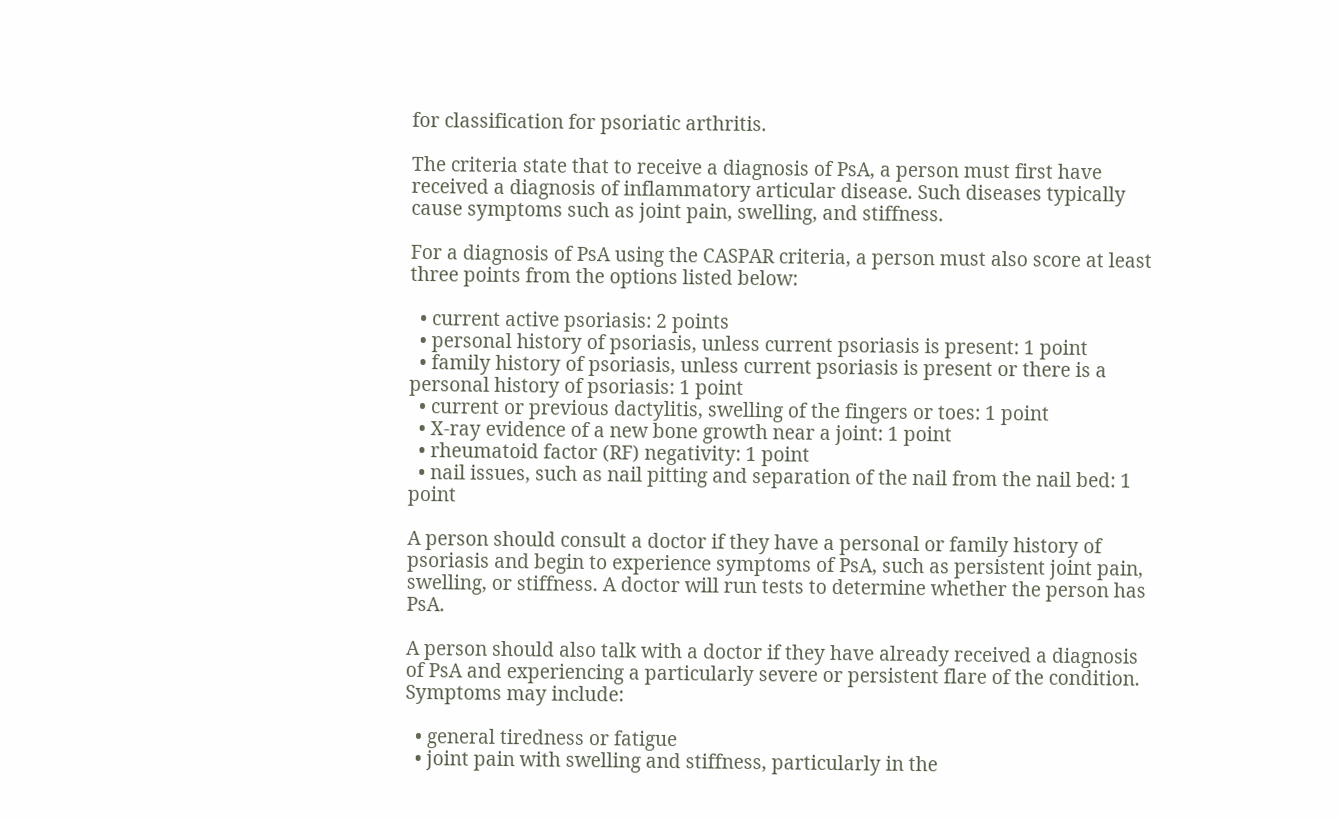for classification for psoriatic arthritis.

The criteria state that to receive a diagnosis of PsA, a person must first have received a diagnosis of inflammatory articular disease. Such diseases typically cause symptoms such as joint pain, swelling, and stiffness.

For a diagnosis of PsA using the CASPAR criteria, a person must also score at least three points from the options listed below:

  • current active psoriasis: 2 points
  • personal history of psoriasis, unless current psoriasis is present: 1 point
  • family history of psoriasis, unless current psoriasis is present or there is a personal history of psoriasis: 1 point
  • current or previous dactylitis, swelling of the fingers or toes: 1 point
  • X-ray evidence of a new bone growth near a joint: 1 point
  • rheumatoid factor (RF) negativity: 1 point
  • nail issues, such as nail pitting and separation of the nail from the nail bed: 1 point

A person should consult a doctor if they have a personal or family history of psoriasis and begin to experience symptoms of PsA, such as persistent joint pain, swelling, or stiffness. A doctor will run tests to determine whether the person has PsA.

A person should also talk with a doctor if they have already received a diagnosis of PsA and experiencing a particularly severe or persistent flare of the condition. Symptoms may include:

  • general tiredness or fatigue
  • joint pain with swelling and stiffness, particularly in the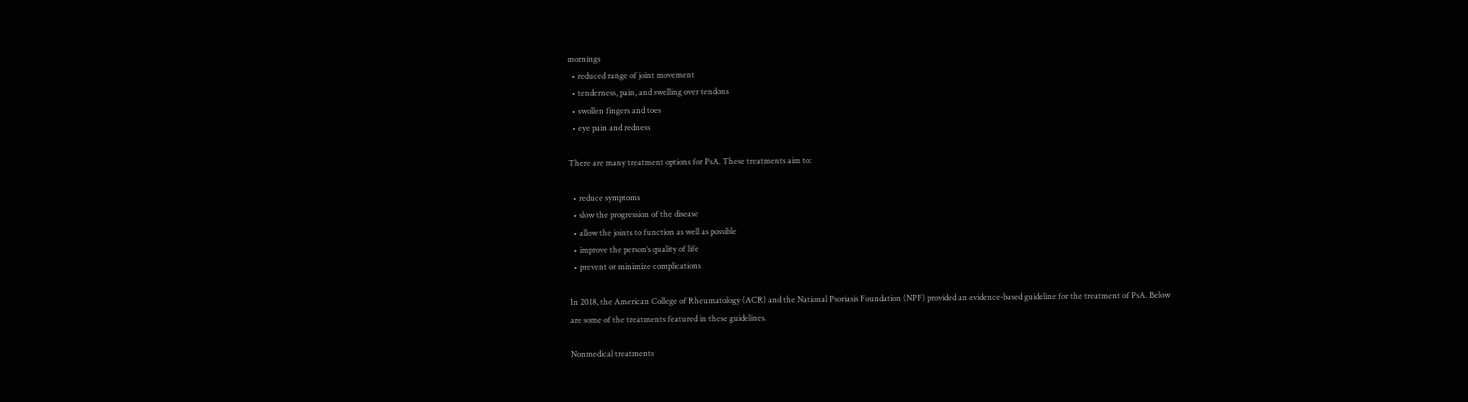mornings
  • reduced range of joint movement
  • tenderness, pain, and swelling over tendons
  • swollen fingers and toes
  • eye pain and redness

There are many treatment options for PsA. These treatments aim to:

  • reduce symptoms
  • slow the progression of the disease
  • allow the joints to function as well as possible
  • improve the person’s quality of life
  • prevent or minimize complications

In 2018, the American College of Rheumatology (ACR) and the National Psoriasis Foundation (NPF) provided an evidence-based guideline for the treatment of PsA. Below are some of the treatments featured in these guidelines.

Nonmedical treatments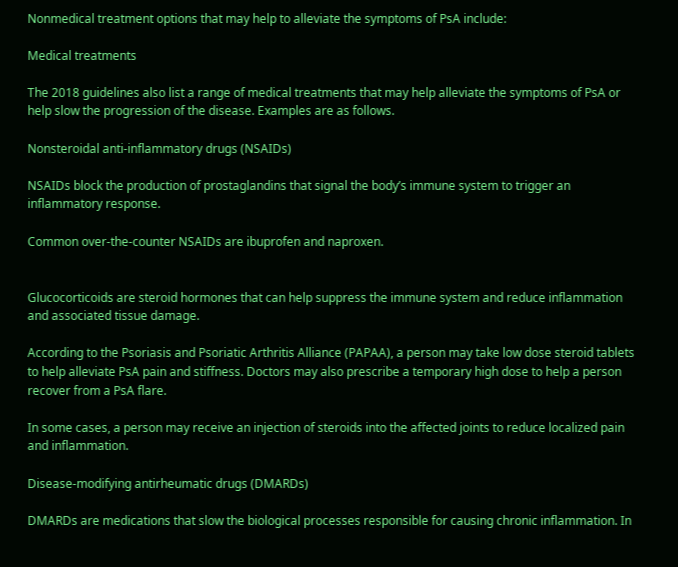Nonmedical treatment options that may help to alleviate the symptoms of PsA include:

Medical treatments

The 2018 guidelines also list a range of medical treatments that may help alleviate the symptoms of PsA or help slow the progression of the disease. Examples are as follows.

Nonsteroidal anti-inflammatory drugs (NSAIDs)

NSAIDs block the production of prostaglandins that signal the body’s immune system to trigger an inflammatory response.

Common over-the-counter NSAIDs are ibuprofen and naproxen.


Glucocorticoids are steroid hormones that can help suppress the immune system and reduce inflammation and associated tissue damage.

According to the Psoriasis and Psoriatic Arthritis Alliance (PAPAA), a person may take low dose steroid tablets to help alleviate PsA pain and stiffness. Doctors may also prescribe a temporary high dose to help a person recover from a PsA flare.

In some cases, a person may receive an injection of steroids into the affected joints to reduce localized pain and inflammation.

Disease-modifying antirheumatic drugs (DMARDs)

DMARDs are medications that slow the biological processes responsible for causing chronic inflammation. In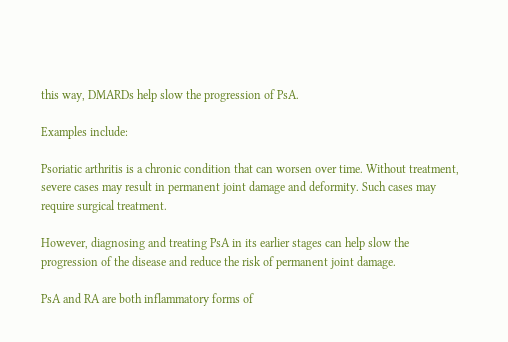this way, DMARDs help slow the progression of PsA.

Examples include:

Psoriatic arthritis is a chronic condition that can worsen over time. Without treatment, severe cases may result in permanent joint damage and deformity. Such cases may require surgical treatment.

However, diagnosing and treating PsA in its earlier stages can help slow the progression of the disease and reduce the risk of permanent joint damage.

PsA and RA are both inflammatory forms of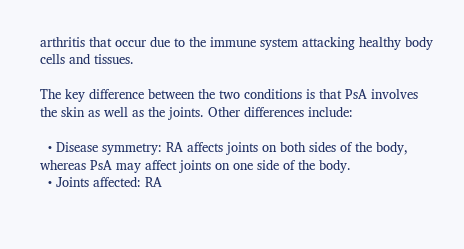arthritis that occur due to the immune system attacking healthy body cells and tissues.

The key difference between the two conditions is that PsA involves the skin as well as the joints. Other differences include:

  • Disease symmetry: RA affects joints on both sides of the body, whereas PsA may affect joints on one side of the body.
  • Joints affected: RA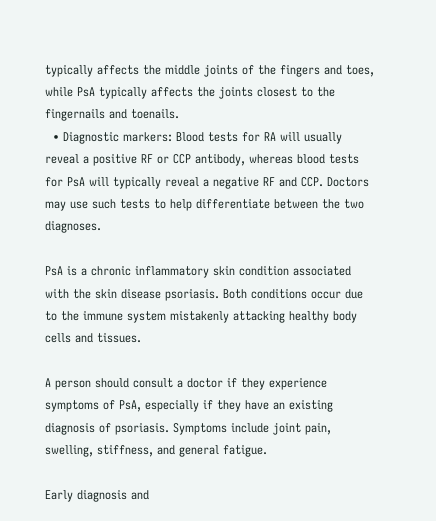typically affects the middle joints of the fingers and toes, while PsA typically affects the joints closest to the fingernails and toenails.
  • Diagnostic markers: Blood tests for RA will usually reveal a positive RF or CCP antibody, whereas blood tests for PsA will typically reveal a negative RF and CCP. Doctors may use such tests to help differentiate between the two diagnoses.

PsA is a chronic inflammatory skin condition associated with the skin disease psoriasis. Both conditions occur due to the immune system mistakenly attacking healthy body cells and tissues.

A person should consult a doctor if they experience symptoms of PsA, especially if they have an existing diagnosis of psoriasis. Symptoms include joint pain, swelling, stiffness, and general fatigue.

Early diagnosis and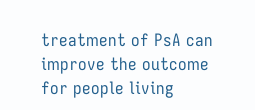treatment of PsA can improve the outcome for people living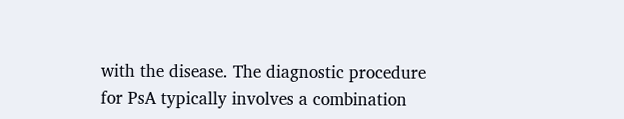with the disease. The diagnostic procedure for PsA typically involves a combination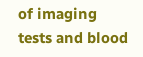of imaging tests and blood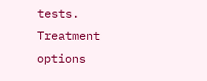tests. Treatment options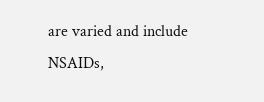are varied and include NSAIDs,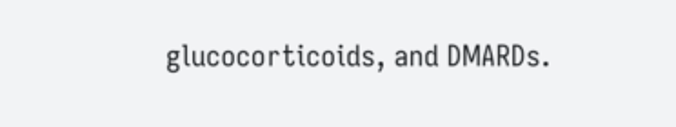glucocorticoids, and DMARDs.